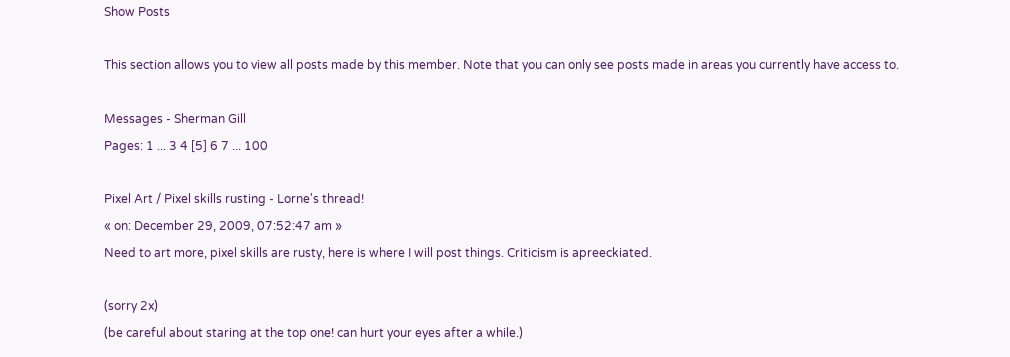Show Posts

This section allows you to view all posts made by this member. Note that you can only see posts made in areas you currently have access to.

Messages - Sherman Gill
Pages: 1 ... 3 4 [5] 6 7 ... 100

Pixel Art / Pixel skills rusting - Lorne's thread!
« on: December 29, 2009, 07:52:47 am »
Need to art more, pixel skills are rusty, here is where I will post things. Criticism is apreeckiated.

(sorry 2x)
(be careful about staring at the top one! can hurt your eyes after a while.)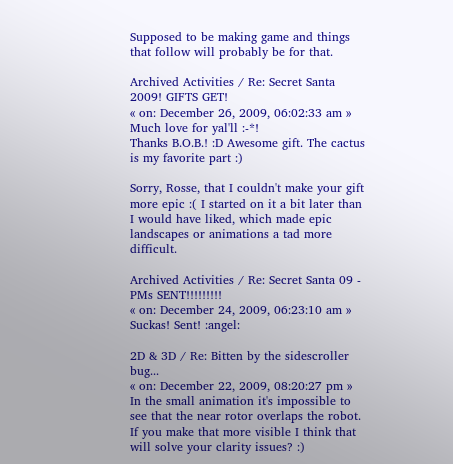Supposed to be making game and things that follow will probably be for that.

Archived Activities / Re: Secret Santa 2009! GIFTS GET!
« on: December 26, 2009, 06:02:33 am »
Much love for yal'll :-*!
Thanks B.O.B.! :D Awesome gift. The cactus is my favorite part :)

Sorry, Rosse, that I couldn't make your gift more epic :( I started on it a bit later than I would have liked, which made epic landscapes or animations a tad more difficult.

Archived Activities / Re: Secret Santa 09 - PMs SENT!!!!!!!!!
« on: December 24, 2009, 06:23:10 am »
Suckas! Sent! :angel:

2D & 3D / Re: Bitten by the sidescroller bug...
« on: December 22, 2009, 08:20:27 pm »
In the small animation it's impossible to see that the near rotor overlaps the robot. If you make that more visible I think that will solve your clarity issues? :)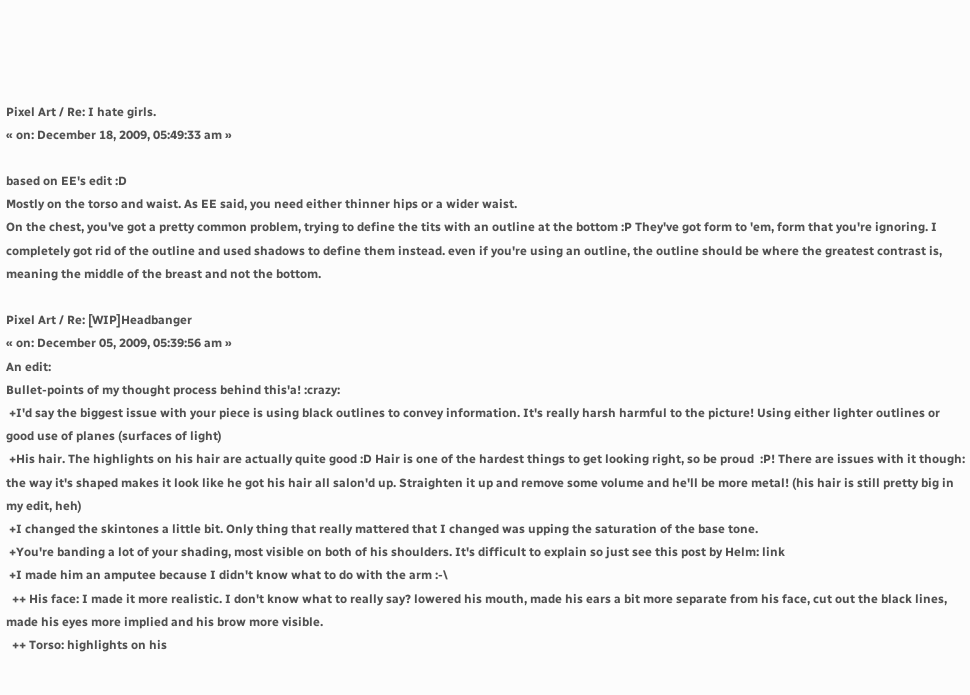Pixel Art / Re: I hate girls.
« on: December 18, 2009, 05:49:33 am »

based on EE's edit :D
Mostly on the torso and waist. As EE said, you need either thinner hips or a wider waist.
On the chest, you've got a pretty common problem, trying to define the tits with an outline at the bottom :P They've got form to 'em, form that you're ignoring. I completely got rid of the outline and used shadows to define them instead. even if you're using an outline, the outline should be where the greatest contrast is, meaning the middle of the breast and not the bottom.

Pixel Art / Re: [WIP]Headbanger
« on: December 05, 2009, 05:39:56 am »
An edit:
Bullet-points of my thought process behind this'a! :crazy:
 +I'd say the biggest issue with your piece is using black outlines to convey information. It's really harsh harmful to the picture! Using either lighter outlines or good use of planes (surfaces of light)
 +His hair. The highlights on his hair are actually quite good :D Hair is one of the hardest things to get looking right, so be proud  :P! There are issues with it though: the way it's shaped makes it look like he got his hair all salon'd up. Straighten it up and remove some volume and he'll be more metal! (his hair is still pretty big in my edit, heh)
 +I changed the skintones a little bit. Only thing that really mattered that I changed was upping the saturation of the base tone.
 +You're banding a lot of your shading, most visible on both of his shoulders. It's difficult to explain so just see this post by Helm: link
 +I made him an amputee because I didn't know what to do with the arm :-\
  ++ His face: I made it more realistic. I don't know what to really say? lowered his mouth, made his ears a bit more separate from his face, cut out the black lines, made his eyes more implied and his brow more visible.
  ++ Torso: highlights on his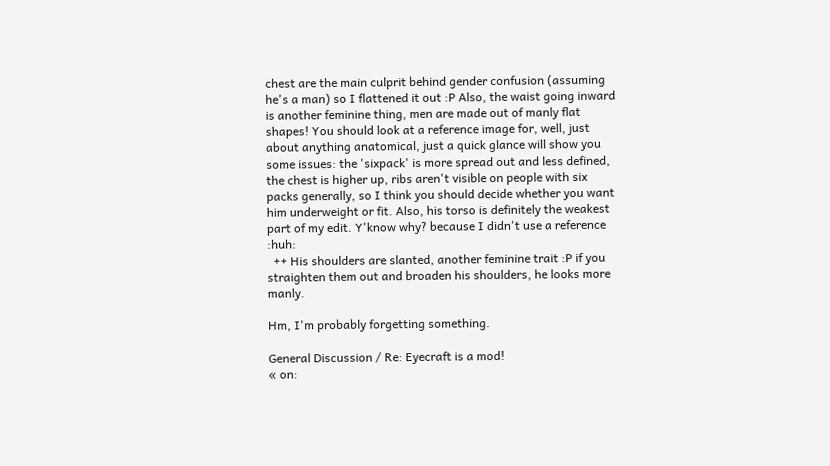chest are the main culprit behind gender confusion (assuming he's a man) so I flattened it out :P Also, the waist going inward is another feminine thing, men are made out of manly flat shapes! You should look at a reference image for, well, just about anything anatomical, just a quick glance will show you some issues: the 'sixpack' is more spread out and less defined, the chest is higher up, ribs aren't visible on people with six packs generally, so I think you should decide whether you want him underweight or fit. Also, his torso is definitely the weakest part of my edit. Y'know why? because I didn't use a reference :huh:
  ++ His shoulders are slanted, another feminine trait :P if you straighten them out and broaden his shoulders, he looks more manly.

Hm, I'm probably forgetting something.

General Discussion / Re: Eyecraft is a mod!
« on: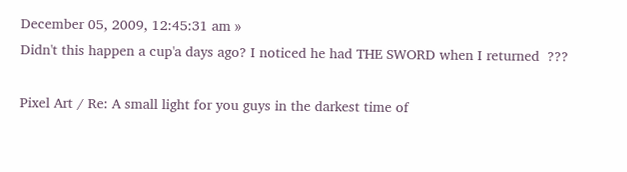December 05, 2009, 12:45:31 am »
Didn't this happen a cup'a days ago? I noticed he had THE SWORD when I returned  ???

Pixel Art / Re: A small light for you guys in the darkest time of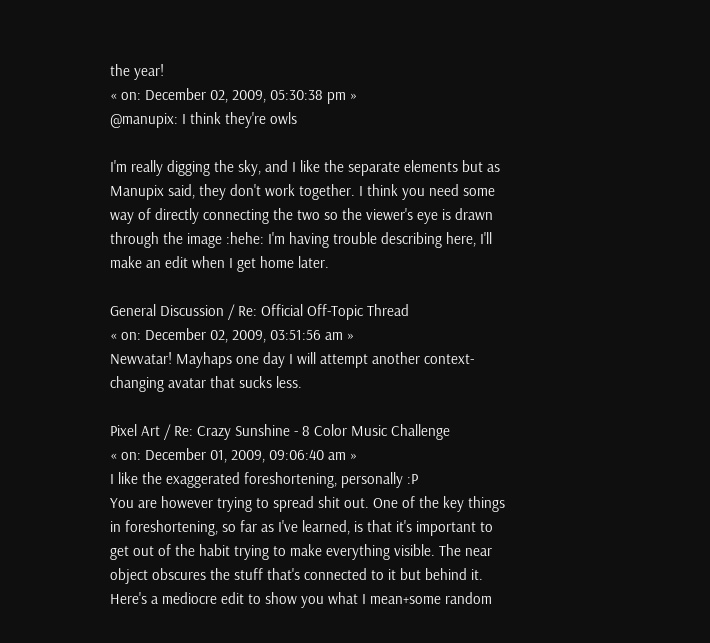the year!
« on: December 02, 2009, 05:30:38 pm »
@manupix: I think they're owls

I'm really digging the sky, and I like the separate elements but as Manupix said, they don't work together. I think you need some way of directly connecting the two so the viewer's eye is drawn through the image :hehe: I'm having trouble describing here, I'll make an edit when I get home later.

General Discussion / Re: Official Off-Topic Thread
« on: December 02, 2009, 03:51:56 am »
Newvatar! Mayhaps one day I will attempt another context-changing avatar that sucks less.

Pixel Art / Re: Crazy Sunshine - 8 Color Music Challenge
« on: December 01, 2009, 09:06:40 am »
I like the exaggerated foreshortening, personally :P
You are however trying to spread shit out. One of the key things in foreshortening, so far as I've learned, is that it's important to get out of the habit trying to make everything visible. The near object obscures the stuff that's connected to it but behind it.
Here's a mediocre edit to show you what I mean+some random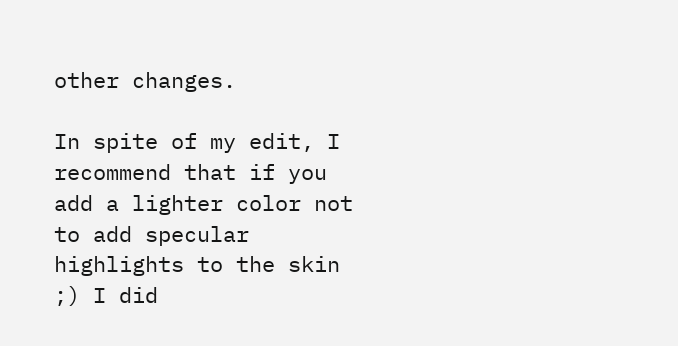other changes.

In spite of my edit, I recommend that if you add a lighter color not to add specular highlights to the skin ;) I did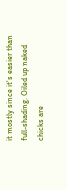it mostly since it's easier than full-shading. Oiled up naked chicks are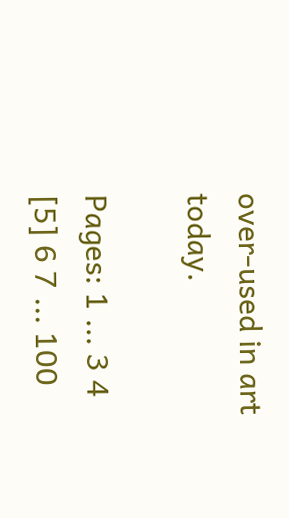over-used in art today.

Pages: 1 ... 3 4 [5] 6 7 ... 100